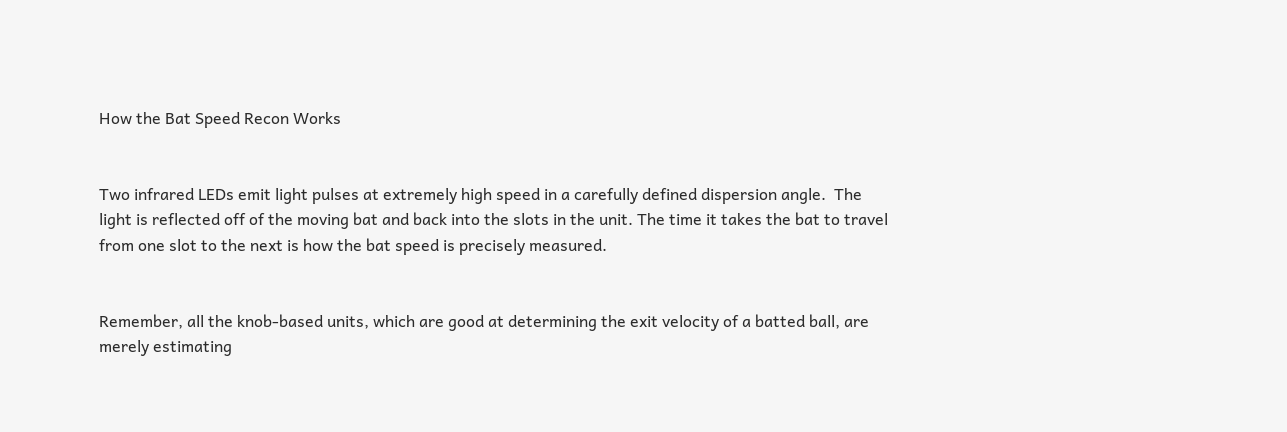How the Bat Speed Recon Works


Two infrared LEDs emit light pulses at extremely high speed in a carefully defined dispersion angle.  The light is reflected off of the moving bat and back into the slots in the unit. The time it takes the bat to travel from one slot to the next is how the bat speed is precisely measured.


Remember, all the knob-based units, which are good at determining the exit velocity of a batted ball, are merely estimating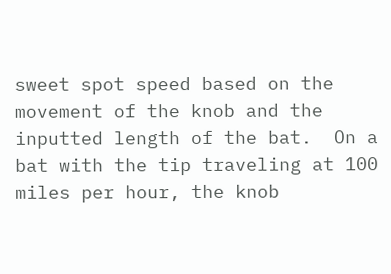sweet spot speed based on the movement of the knob and the inputted length of the bat.  On a bat with the tip traveling at 100 miles per hour, the knob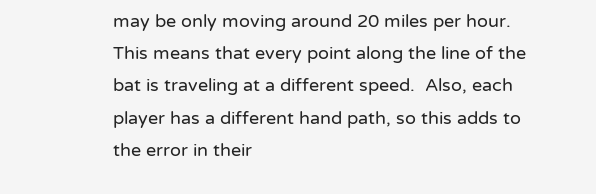may be only moving around 20 miles per hour.  This means that every point along the line of the bat is traveling at a different speed.  Also, each player has a different hand path, so this adds to the error in their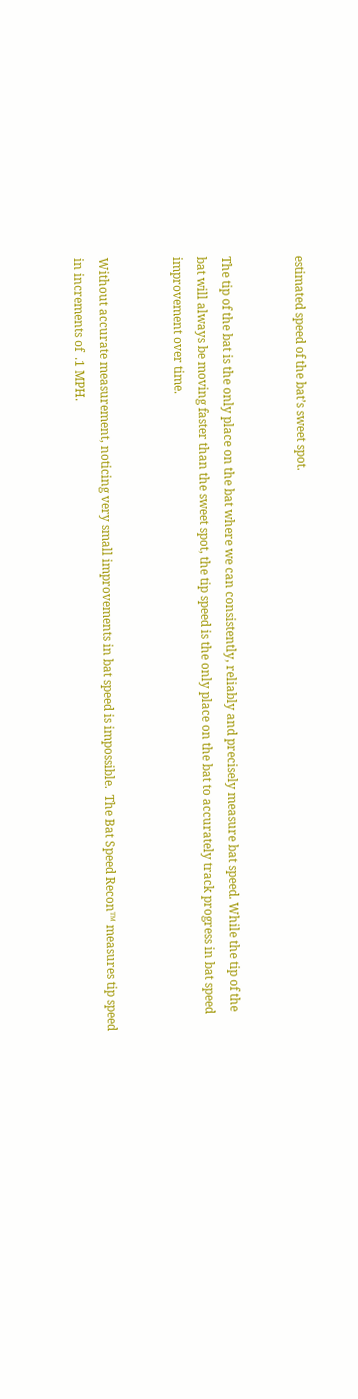estimated speed of the bat’s sweet spot.


The tip of the bat is the only place on the bat where we can consistently, reliably and precisely measure bat speed. While the tip of the bat will always be moving faster than the sweet spot, the tip speed is the only place on the bat to accurately track progress in bat speed improvement over time.


Without accurate measurement, noticing very small improvements in bat speed is impossible.  The Bat Speed Recon™ measures tip speed in increments of  .1 MPH.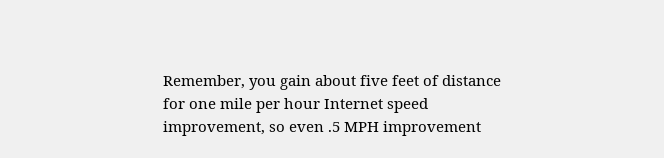Remember, you gain about five feet of distance for one mile per hour Internet speed improvement, so even .5 MPH improvement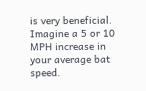is very beneficial.  Imagine a 5 or 10 MPH increase in your average bat speed.